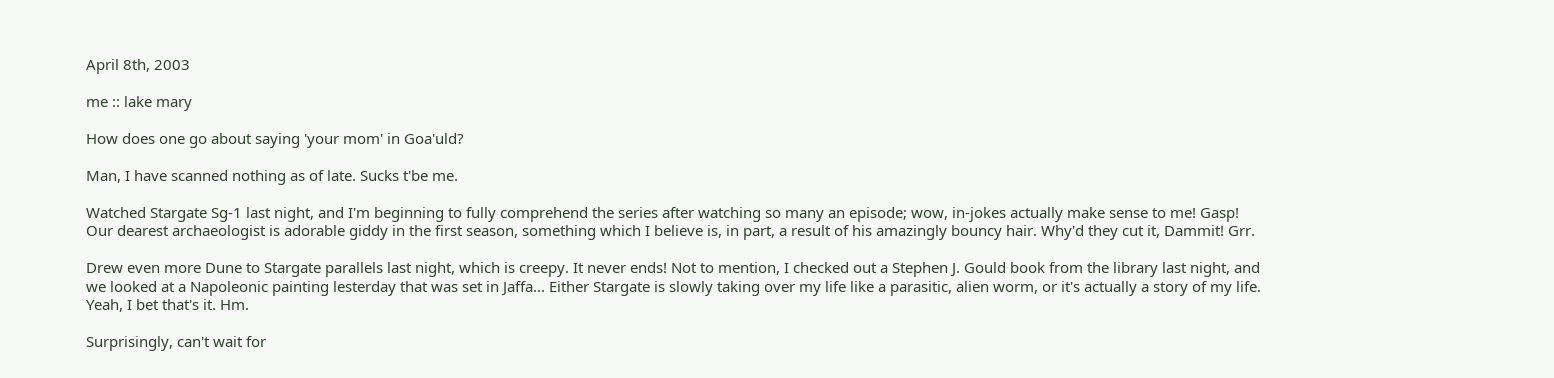April 8th, 2003

me :: lake mary

How does one go about saying 'your mom' in Goa'uld?

Man, I have scanned nothing as of late. Sucks t'be me.

Watched Stargate Sg-1 last night, and I'm beginning to fully comprehend the series after watching so many an episode; wow, in-jokes actually make sense to me! Gasp! Our dearest archaeologist is adorable giddy in the first season, something which I believe is, in part, a result of his amazingly bouncy hair. Why'd they cut it, Dammit! Grr.

Drew even more Dune to Stargate parallels last night, which is creepy. It never ends! Not to mention, I checked out a Stephen J. Gould book from the library last night, and we looked at a Napoleonic painting lesterday that was set in Jaffa... Either Stargate is slowly taking over my life like a parasitic, alien worm, or it's actually a story of my life. Yeah, I bet that's it. Hm.

Surprisingly, can't wait for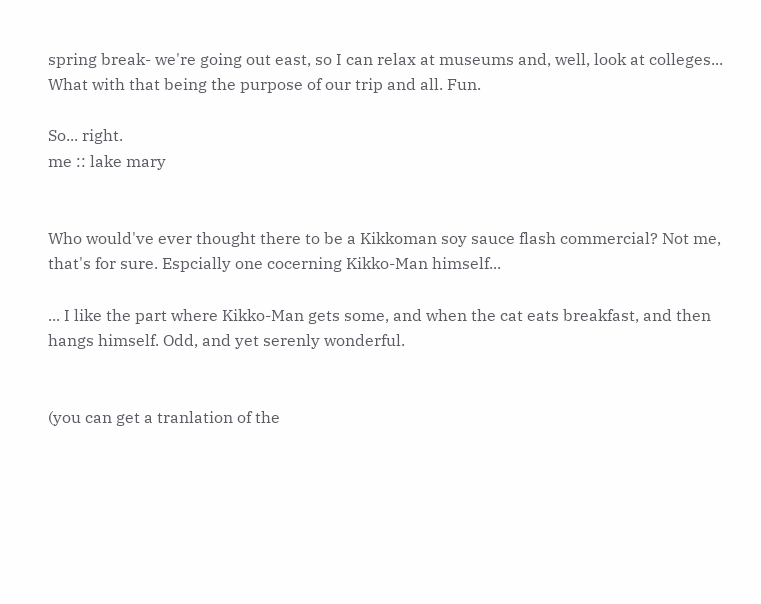spring break- we're going out east, so I can relax at museums and, well, look at colleges... What with that being the purpose of our trip and all. Fun.

So... right.
me :: lake mary


Who would've ever thought there to be a Kikkoman soy sauce flash commercial? Not me, that's for sure. Espcially one cocerning Kikko-Man himself...

... I like the part where Kikko-Man gets some, and when the cat eats breakfast, and then hangs himself. Odd, and yet serenly wonderful.


(you can get a tranlation of the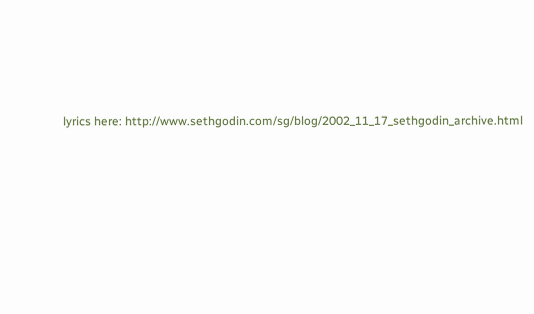lyrics here: http://www.sethgodin.com/sg/blog/2002_11_17_sethgodin_archive.html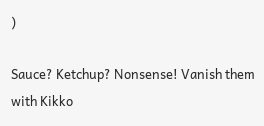)

Sauce? Ketchup? Nonsense! Vanish them with Kikko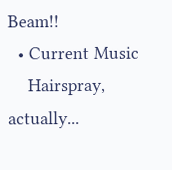Beam!!
  • Current Music
    Hairspray, actually...